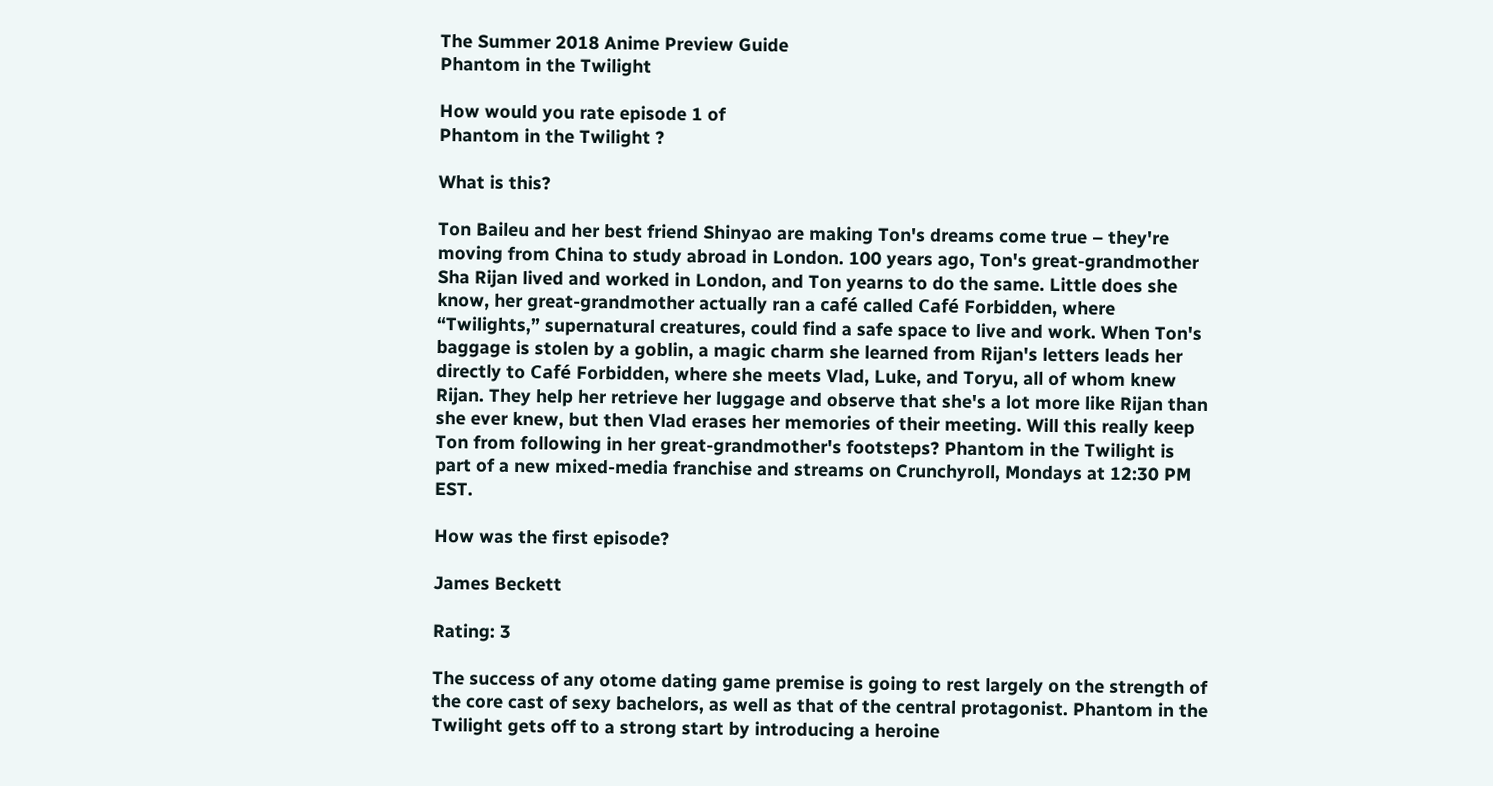The Summer 2018 Anime Preview Guide
Phantom in the Twilight

How would you rate episode 1 of
Phantom in the Twilight ?

What is this?

Ton Baileu and her best friend Shinyao are making Ton's dreams come true – they're moving from China to study abroad in London. 100 years ago, Ton's great-grandmother Sha Rijan lived and worked in London, and Ton yearns to do the same. Little does she know, her great-grandmother actually ran a café called Café Forbidden, where “Twilights,” supernatural creatures, could find a safe space to live and work. When Ton's baggage is stolen by a goblin, a magic charm she learned from Rijan's letters leads her directly to Café Forbidden, where she meets Vlad, Luke, and Toryu, all of whom knew Rijan. They help her retrieve her luggage and observe that she's a lot more like Rijan than she ever knew, but then Vlad erases her memories of their meeting. Will this really keep Ton from following in her great-grandmother's footsteps? Phantom in the Twilight is part of a new mixed-media franchise and streams on Crunchyroll, Mondays at 12:30 PM EST.

How was the first episode?

James Beckett

Rating: 3

The success of any otome dating game premise is going to rest largely on the strength of the core cast of sexy bachelors, as well as that of the central protagonist. Phantom in the Twilight gets off to a strong start by introducing a heroine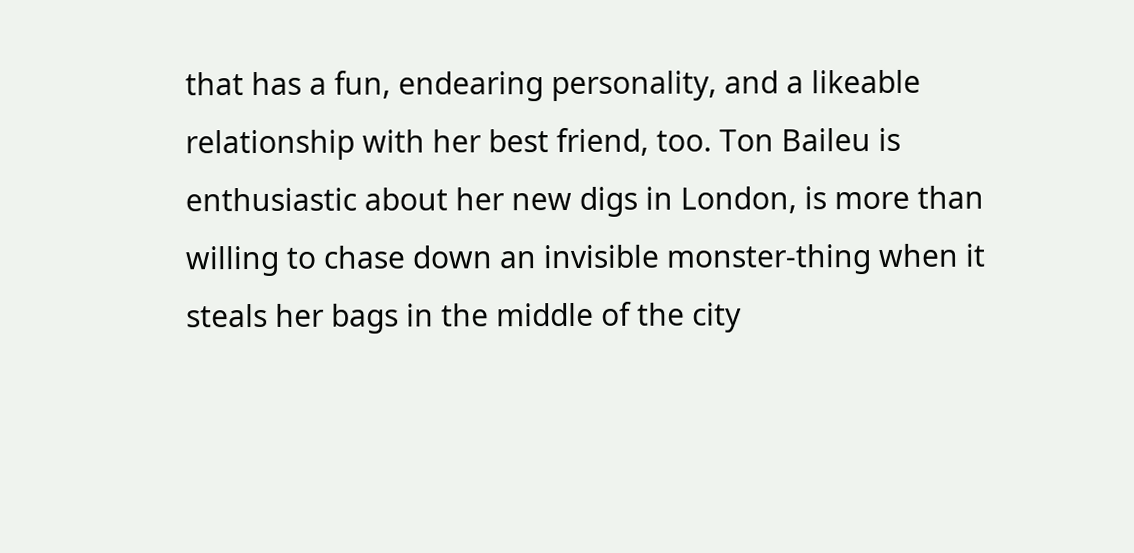that has a fun, endearing personality, and a likeable relationship with her best friend, too. Ton Baileu is enthusiastic about her new digs in London, is more than willing to chase down an invisible monster-thing when it steals her bags in the middle of the city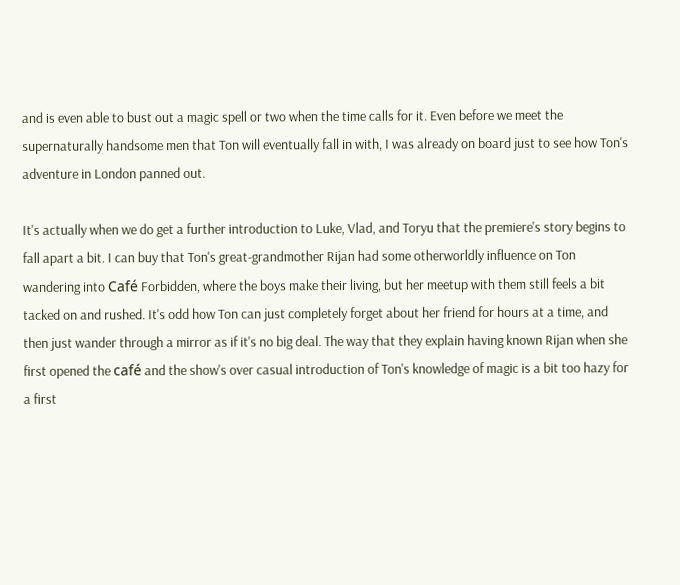and is even able to bust out a magic spell or two when the time calls for it. Even before we meet the supernaturally handsome men that Ton will eventually fall in with, I was already on board just to see how Ton's adventure in London panned out.

It's actually when we do get a further introduction to Luke, Vlad, and Toryu that the premiere's story begins to fall apart a bit. I can buy that Ton's great-grandmother Rijan had some otherworldly influence on Ton wandering into Café Forbidden, where the boys make their living, but her meetup with them still feels a bit tacked on and rushed. It's odd how Ton can just completely forget about her friend for hours at a time, and then just wander through a mirror as if it's no big deal. The way that they explain having known Rijan when she first opened the café and the show's over casual introduction of Ton's knowledge of magic is a bit too hazy for a first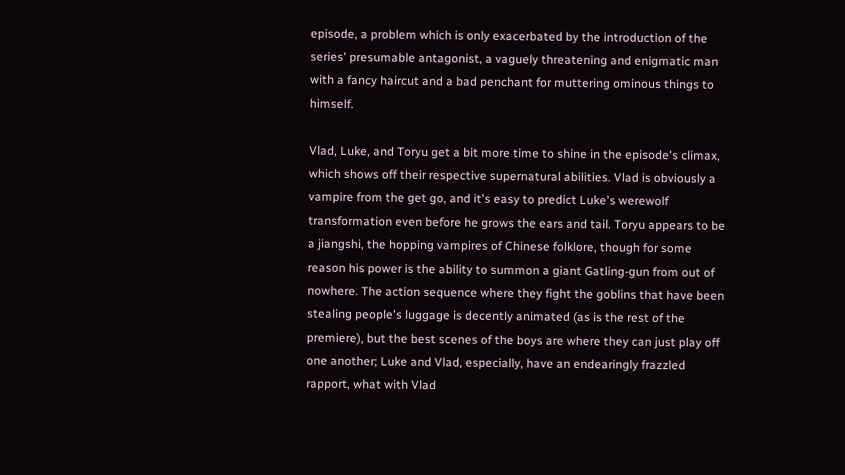episode, a problem which is only exacerbated by the introduction of the series' presumable antagonist, a vaguely threatening and enigmatic man with a fancy haircut and a bad penchant for muttering ominous things to himself.

Vlad, Luke, and Toryu get a bit more time to shine in the episode's climax, which shows off their respective supernatural abilities. Vlad is obviously a vampire from the get go, and it's easy to predict Luke's werewolf transformation even before he grows the ears and tail. Toryu appears to be a jiangshi, the hopping vampires of Chinese folklore, though for some reason his power is the ability to summon a giant Gatling-gun from out of nowhere. The action sequence where they fight the goblins that have been stealing people's luggage is decently animated (as is the rest of the premiere), but the best scenes of the boys are where they can just play off one another; Luke and Vlad, especially, have an endearingly frazzled rapport, what with Vlad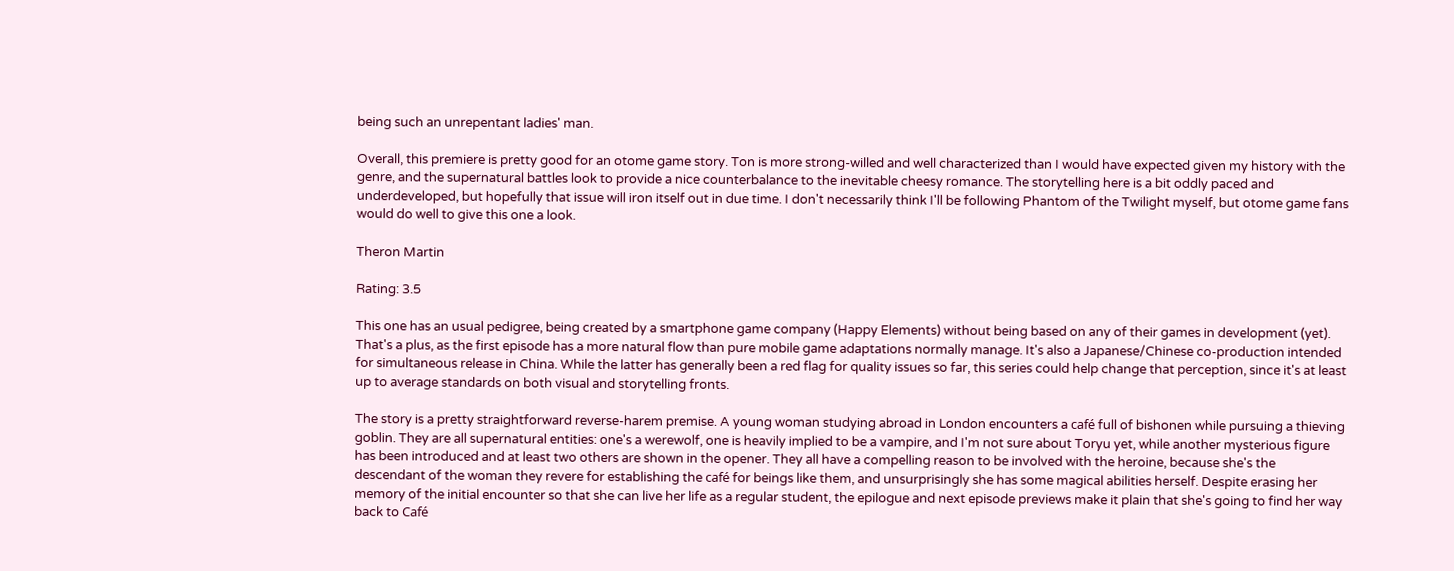being such an unrepentant ladies' man.

Overall, this premiere is pretty good for an otome game story. Ton is more strong-willed and well characterized than I would have expected given my history with the genre, and the supernatural battles look to provide a nice counterbalance to the inevitable cheesy romance. The storytelling here is a bit oddly paced and underdeveloped, but hopefully that issue will iron itself out in due time. I don't necessarily think I'll be following Phantom of the Twilight myself, but otome game fans would do well to give this one a look.

Theron Martin

Rating: 3.5

This one has an usual pedigree, being created by a smartphone game company (Happy Elements) without being based on any of their games in development (yet). That's a plus, as the first episode has a more natural flow than pure mobile game adaptations normally manage. It's also a Japanese/Chinese co-production intended for simultaneous release in China. While the latter has generally been a red flag for quality issues so far, this series could help change that perception, since it's at least up to average standards on both visual and storytelling fronts.

The story is a pretty straightforward reverse-harem premise. A young woman studying abroad in London encounters a café full of bishonen while pursuing a thieving goblin. They are all supernatural entities: one's a werewolf, one is heavily implied to be a vampire, and I'm not sure about Toryu yet, while another mysterious figure has been introduced and at least two others are shown in the opener. They all have a compelling reason to be involved with the heroine, because she's the descendant of the woman they revere for establishing the café for beings like them, and unsurprisingly she has some magical abilities herself. Despite erasing her memory of the initial encounter so that she can live her life as a regular student, the epilogue and next episode previews make it plain that she's going to find her way back to Café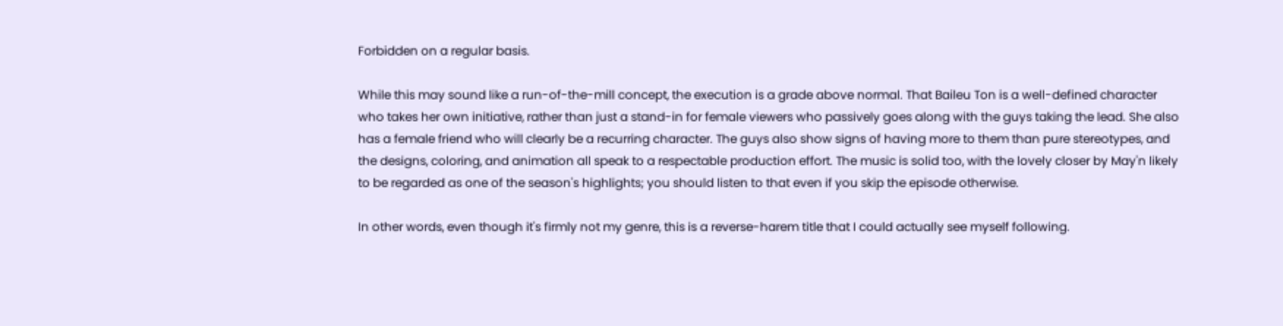Forbidden on a regular basis.

While this may sound like a run-of-the-mill concept, the execution is a grade above normal. That Baileu Ton is a well-defined character who takes her own initiative, rather than just a stand-in for female viewers who passively goes along with the guys taking the lead. She also has a female friend who will clearly be a recurring character. The guys also show signs of having more to them than pure stereotypes, and the designs, coloring, and animation all speak to a respectable production effort. The music is solid too, with the lovely closer by May'n likely to be regarded as one of the season's highlights; you should listen to that even if you skip the episode otherwise.

In other words, even though it's firmly not my genre, this is a reverse-harem title that I could actually see myself following.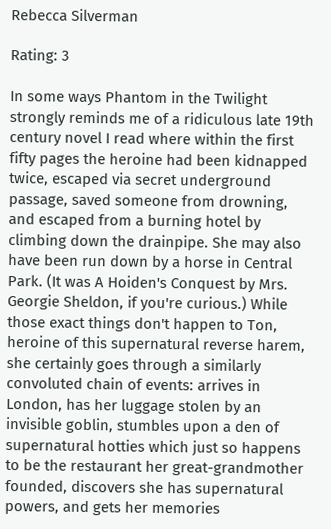Rebecca Silverman

Rating: 3

In some ways Phantom in the Twilight strongly reminds me of a ridiculous late 19th century novel I read where within the first fifty pages the heroine had been kidnapped twice, escaped via secret underground passage, saved someone from drowning, and escaped from a burning hotel by climbing down the drainpipe. She may also have been run down by a horse in Central Park. (It was A Hoiden's Conquest by Mrs. Georgie Sheldon, if you're curious.) While those exact things don't happen to Ton, heroine of this supernatural reverse harem, she certainly goes through a similarly convoluted chain of events: arrives in London, has her luggage stolen by an invisible goblin, stumbles upon a den of supernatural hotties which just so happens to be the restaurant her great-grandmother founded, discovers she has supernatural powers, and gets her memories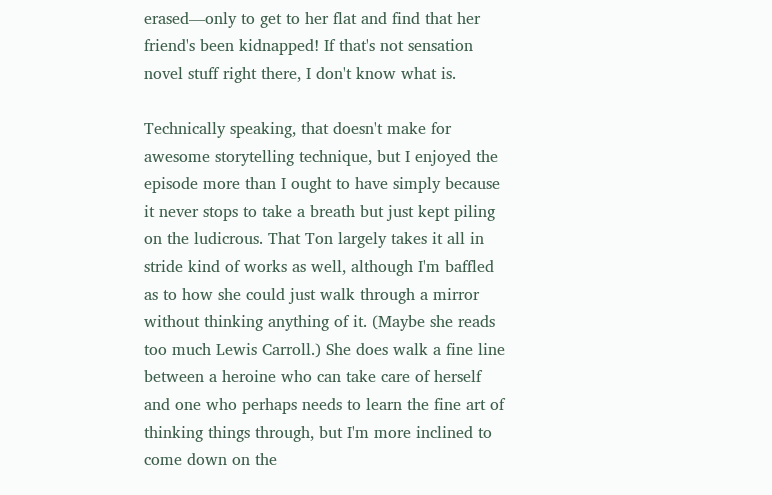erased—only to get to her flat and find that her friend's been kidnapped! If that's not sensation novel stuff right there, I don't know what is.

Technically speaking, that doesn't make for awesome storytelling technique, but I enjoyed the episode more than I ought to have simply because it never stops to take a breath but just kept piling on the ludicrous. That Ton largely takes it all in stride kind of works as well, although I'm baffled as to how she could just walk through a mirror without thinking anything of it. (Maybe she reads too much Lewis Carroll.) She does walk a fine line between a heroine who can take care of herself and one who perhaps needs to learn the fine art of thinking things through, but I'm more inclined to come down on the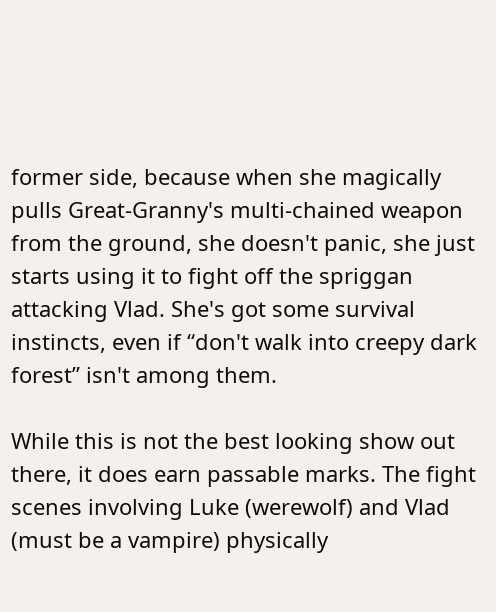former side, because when she magically pulls Great-Granny's multi-chained weapon from the ground, she doesn't panic, she just starts using it to fight off the spriggan attacking Vlad. She's got some survival instincts, even if “don't walk into creepy dark forest” isn't among them.

While this is not the best looking show out there, it does earn passable marks. The fight scenes involving Luke (werewolf) and Vlad (must be a vampire) physically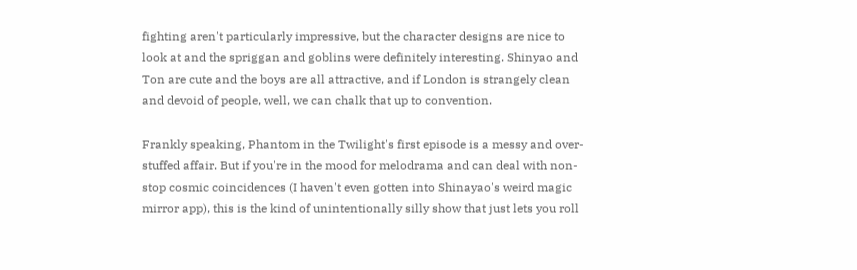fighting aren't particularly impressive, but the character designs are nice to look at and the spriggan and goblins were definitely interesting. Shinyao and Ton are cute and the boys are all attractive, and if London is strangely clean and devoid of people, well, we can chalk that up to convention.

Frankly speaking, Phantom in the Twilight's first episode is a messy and over-stuffed affair. But if you're in the mood for melodrama and can deal with non-stop cosmic coincidences (I haven't even gotten into Shinayao's weird magic mirror app), this is the kind of unintentionally silly show that just lets you roll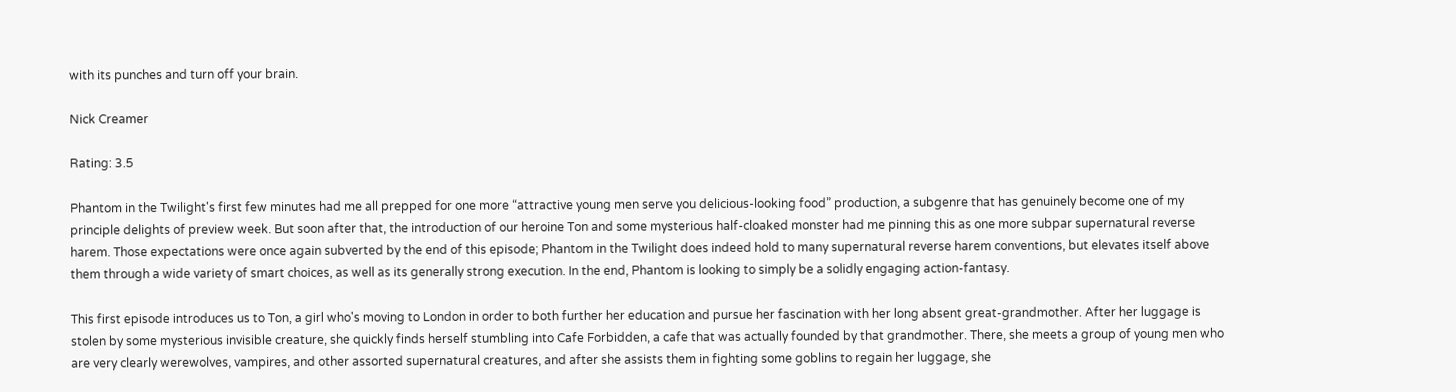with its punches and turn off your brain.

Nick Creamer

Rating: 3.5

Phantom in the Twilight's first few minutes had me all prepped for one more “attractive young men serve you delicious-looking food” production, a subgenre that has genuinely become one of my principle delights of preview week. But soon after that, the introduction of our heroine Ton and some mysterious half-cloaked monster had me pinning this as one more subpar supernatural reverse harem. Those expectations were once again subverted by the end of this episode; Phantom in the Twilight does indeed hold to many supernatural reverse harem conventions, but elevates itself above them through a wide variety of smart choices, as well as its generally strong execution. In the end, Phantom is looking to simply be a solidly engaging action-fantasy.

This first episode introduces us to Ton, a girl who's moving to London in order to both further her education and pursue her fascination with her long absent great-grandmother. After her luggage is stolen by some mysterious invisible creature, she quickly finds herself stumbling into Cafe Forbidden, a cafe that was actually founded by that grandmother. There, she meets a group of young men who are very clearly werewolves, vampires, and other assorted supernatural creatures, and after she assists them in fighting some goblins to regain her luggage, she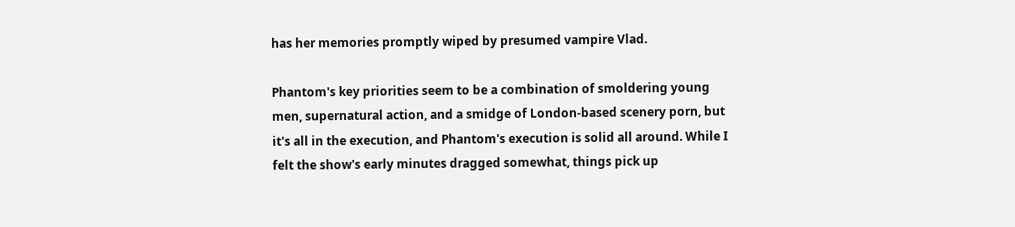has her memories promptly wiped by presumed vampire Vlad.

Phantom's key priorities seem to be a combination of smoldering young men, supernatural action, and a smidge of London-based scenery porn, but it's all in the execution, and Phantom's execution is solid all around. While I felt the show's early minutes dragged somewhat, things pick up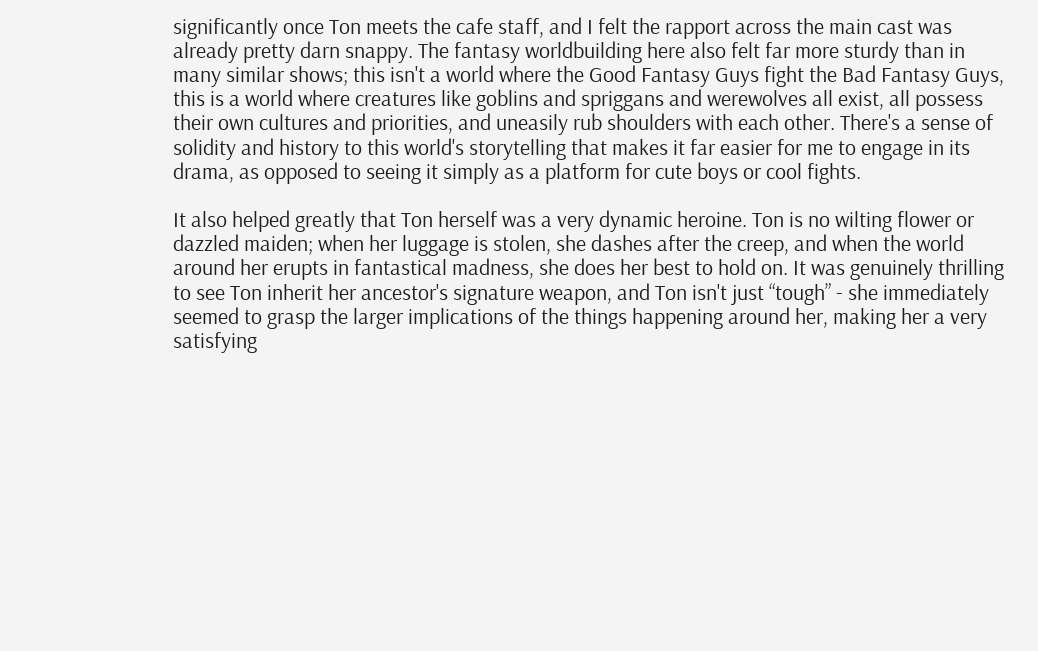significantly once Ton meets the cafe staff, and I felt the rapport across the main cast was already pretty darn snappy. The fantasy worldbuilding here also felt far more sturdy than in many similar shows; this isn't a world where the Good Fantasy Guys fight the Bad Fantasy Guys, this is a world where creatures like goblins and spriggans and werewolves all exist, all possess their own cultures and priorities, and uneasily rub shoulders with each other. There's a sense of solidity and history to this world's storytelling that makes it far easier for me to engage in its drama, as opposed to seeing it simply as a platform for cute boys or cool fights.

It also helped greatly that Ton herself was a very dynamic heroine. Ton is no wilting flower or dazzled maiden; when her luggage is stolen, she dashes after the creep, and when the world around her erupts in fantastical madness, she does her best to hold on. It was genuinely thrilling to see Ton inherit her ancestor's signature weapon, and Ton isn't just “tough” - she immediately seemed to grasp the larger implications of the things happening around her, making her a very satisfying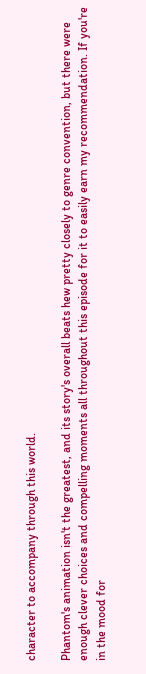character to accompany through this world.

Phantom's animation isn't the greatest, and its story's overall beats hew pretty closely to genre convention, but there were enough clever choices and compelling moments all throughout this episode for it to easily earn my recommendation. If you're in the mood for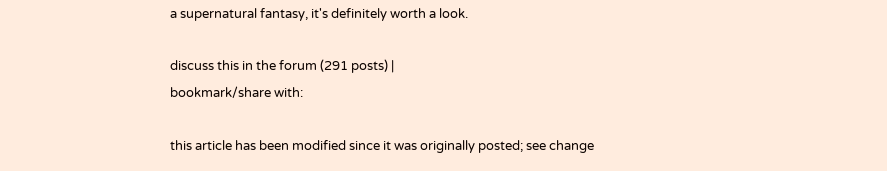a supernatural fantasy, it's definitely worth a look.

discuss this in the forum (291 posts) |
bookmark/share with:

this article has been modified since it was originally posted; see change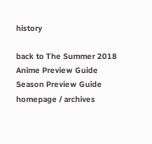history

back to The Summer 2018 Anime Preview Guide
Season Preview Guide homepage / archives